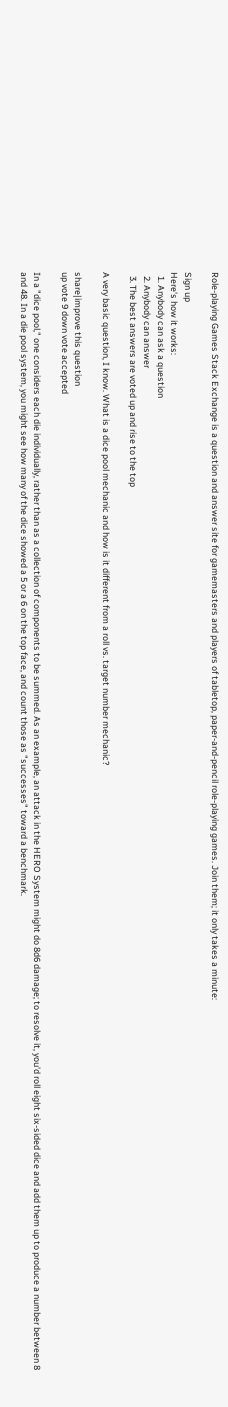Role-playing Games Stack Exchange is a question and answer site for gamemasters and players of tabletop, paper-and-pencil role-playing games. Join them; it only takes a minute:

Sign up
Here's how it works:
  1. Anybody can ask a question
  2. Anybody can answer
  3. The best answers are voted up and rise to the top

A very basic question, I know. What is a dice pool mechanic and how is it different from a roll vs. target number mechanic?

share|improve this question
up vote 9 down vote accepted

In a "dice pool," one considers each die individually, rather than as a collection of components to be summed. As an example, an attack in the HERO System might do 8d6 damage; to resolve it, you'd roll eight six-sided dice and add them up to produce a number between 8 and 48. In a die pool system, you might see how many of the dice showed a 5 or a 6 on the top face, and count those as "successes" toward a benchmark.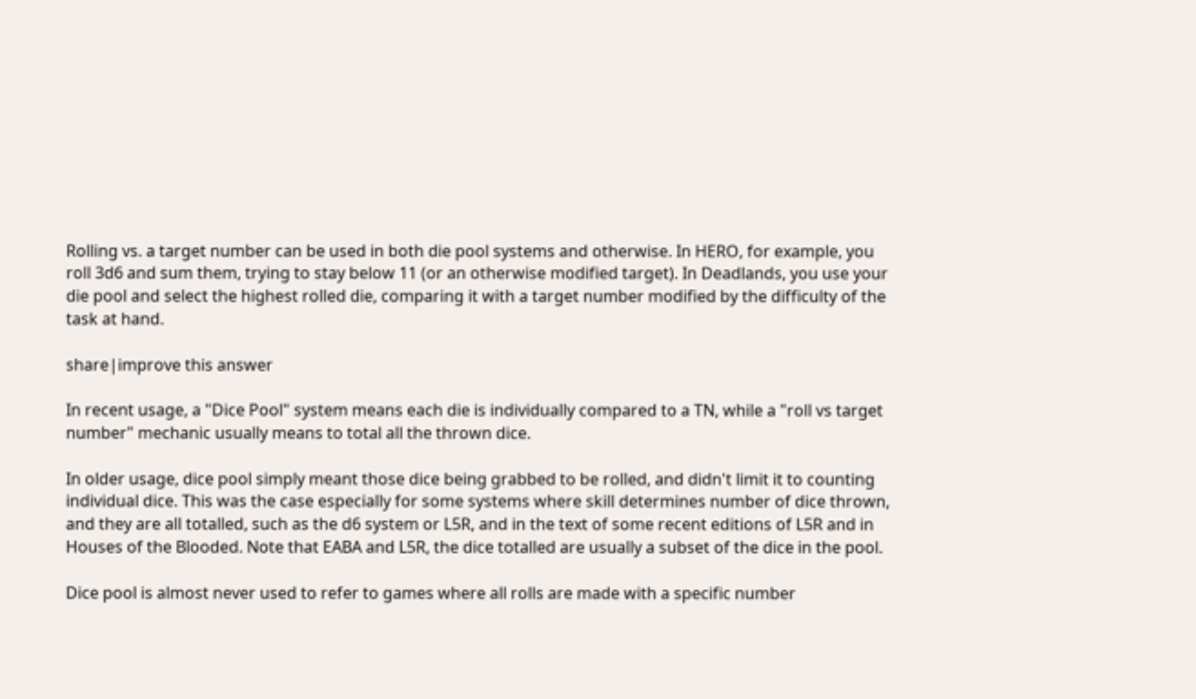Rolling vs. a target number can be used in both die pool systems and otherwise. In HERO, for example, you roll 3d6 and sum them, trying to stay below 11 (or an otherwise modified target). In Deadlands, you use your die pool and select the highest rolled die, comparing it with a target number modified by the difficulty of the task at hand.

share|improve this answer

In recent usage, a "Dice Pool" system means each die is individually compared to a TN, while a "roll vs target number" mechanic usually means to total all the thrown dice.

In older usage, dice pool simply meant those dice being grabbed to be rolled, and didn't limit it to counting individual dice. This was the case especially for some systems where skill determines number of dice thrown, and they are all totalled, such as the d6 system or L5R, and in the text of some recent editions of L5R and in Houses of the Blooded. Note that EABA and L5R, the dice totalled are usually a subset of the dice in the pool.

Dice pool is almost never used to refer to games where all rolls are made with a specific number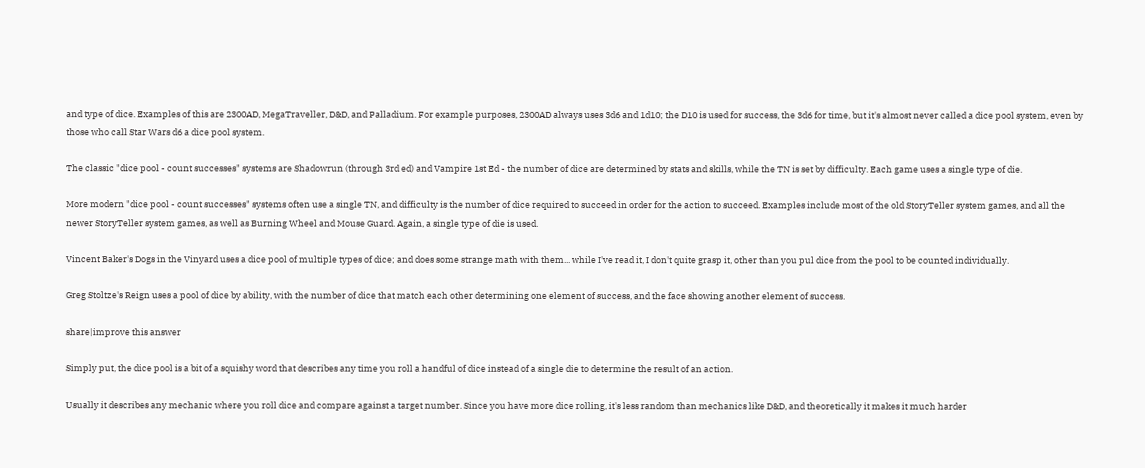and type of dice. Examples of this are 2300AD, MegaTraveller, D&D, and Palladium. For example purposes, 2300AD always uses 3d6 and 1d10; the D10 is used for success, the 3d6 for time, but it's almost never called a dice pool system, even by those who call Star Wars d6 a dice pool system.

The classic "dice pool - count successes" systems are Shadowrun (through 3rd ed) and Vampire 1st Ed - the number of dice are determined by stats and skills, while the TN is set by difficulty. Each game uses a single type of die.

More modern "dice pool - count successes" systems often use a single TN, and difficulty is the number of dice required to succeed in order for the action to succeed. Examples include most of the old StoryTeller system games, and all the newer StoryTeller system games, as well as Burning Wheel and Mouse Guard. Again, a single type of die is used.

Vincent Baker's Dogs in the Vinyard uses a dice pool of multiple types of dice; and does some strange math with them... while I've read it, I don't quite grasp it, other than you pul dice from the pool to be counted individually.

Greg Stoltze's Reign uses a pool of dice by ability, with the number of dice that match each other determining one element of success, and the face showing another element of success.

share|improve this answer

Simply put, the dice pool is a bit of a squishy word that describes any time you roll a handful of dice instead of a single die to determine the result of an action.

Usually it describes any mechanic where you roll dice and compare against a target number. Since you have more dice rolling, it's less random than mechanics like D&D, and theoretically it makes it much harder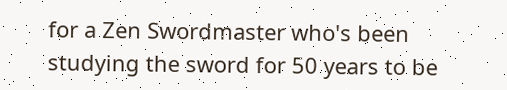for a Zen Swordmaster who's been studying the sword for 50 years to be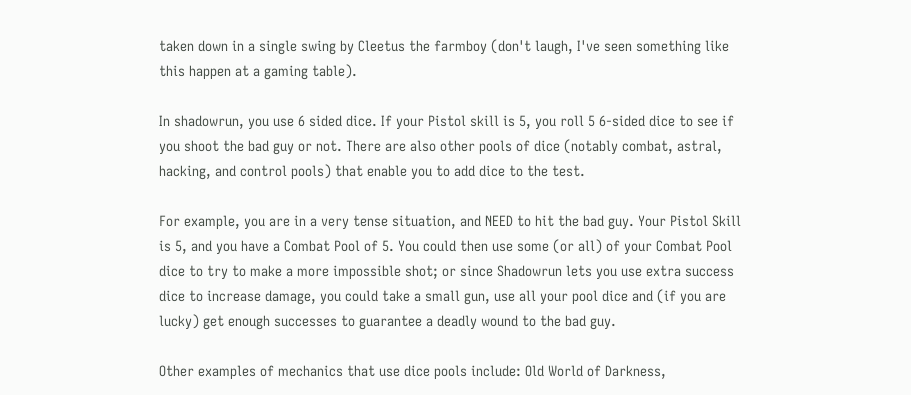taken down in a single swing by Cleetus the farmboy (don't laugh, I've seen something like this happen at a gaming table).

In shadowrun, you use 6 sided dice. If your Pistol skill is 5, you roll 5 6-sided dice to see if you shoot the bad guy or not. There are also other pools of dice (notably combat, astral, hacking, and control pools) that enable you to add dice to the test.

For example, you are in a very tense situation, and NEED to hit the bad guy. Your Pistol Skill is 5, and you have a Combat Pool of 5. You could then use some (or all) of your Combat Pool dice to try to make a more impossible shot; or since Shadowrun lets you use extra success dice to increase damage, you could take a small gun, use all your pool dice and (if you are lucky) get enough successes to guarantee a deadly wound to the bad guy.

Other examples of mechanics that use dice pools include: Old World of Darkness,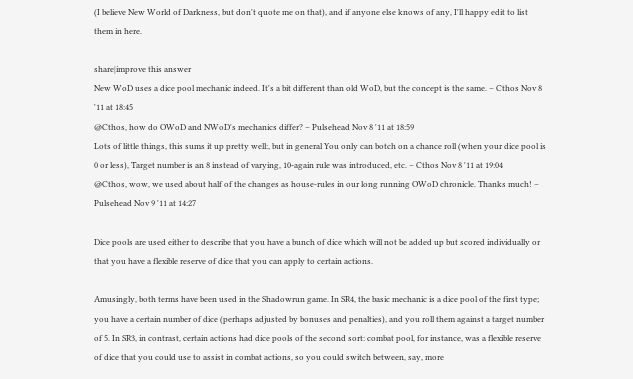(I believe New World of Darkness, but don't quote me on that), and if anyone else knows of any, I'll happy edit to list them in here.

share|improve this answer
New WoD uses a dice pool mechanic indeed. It's a bit different than old WoD, but the concept is the same. – Cthos Nov 8 '11 at 18:45
@Cthos, how do OWoD and NWoD's mechanics differ? – Pulsehead Nov 8 '11 at 18:59
Lots of little things, this sums it up pretty well:, but in general You only can botch on a chance roll (when your dice pool is 0 or less), Target number is an 8 instead of varying, 10-again rule was introduced, etc. – Cthos Nov 8 '11 at 19:04
@Cthos, wow, we used about half of the changes as house-rules in our long running OWoD chronicle. Thanks much! – Pulsehead Nov 9 '11 at 14:27

Dice pools are used either to describe that you have a bunch of dice which will not be added up but scored individually or that you have a flexible reserve of dice that you can apply to certain actions.

Amusingly, both terms have been used in the Shadowrun game. In SR4, the basic mechanic is a dice pool of the first type; you have a certain number of dice (perhaps adjusted by bonuses and penalties), and you roll them against a target number of 5. In SR3, in contrast, certain actions had dice pools of the second sort: combat pool, for instance, was a flexible reserve of dice that you could use to assist in combat actions, so you could switch between, say, more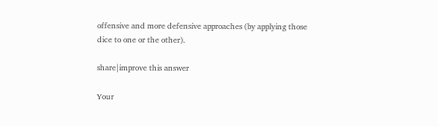offensive and more defensive approaches (by applying those dice to one or the other).

share|improve this answer

Your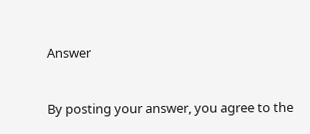Answer


By posting your answer, you agree to the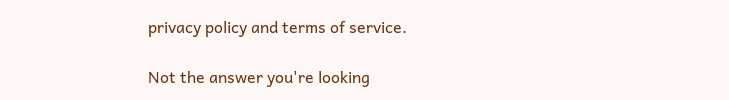privacy policy and terms of service.

Not the answer you're looking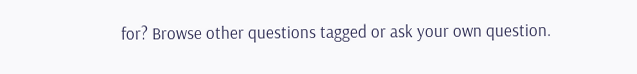for? Browse other questions tagged or ask your own question.